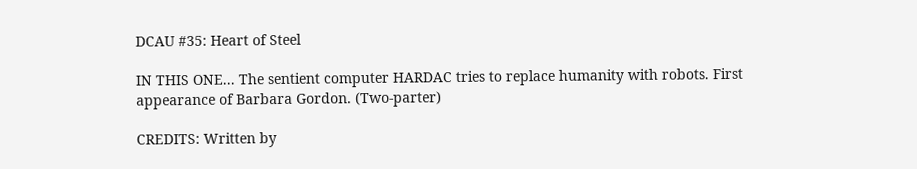DCAU #35: Heart of Steel

IN THIS ONE... The sentient computer HARDAC tries to replace humanity with robots. First appearance of Barbara Gordon. (Two-parter)

CREDITS: Written by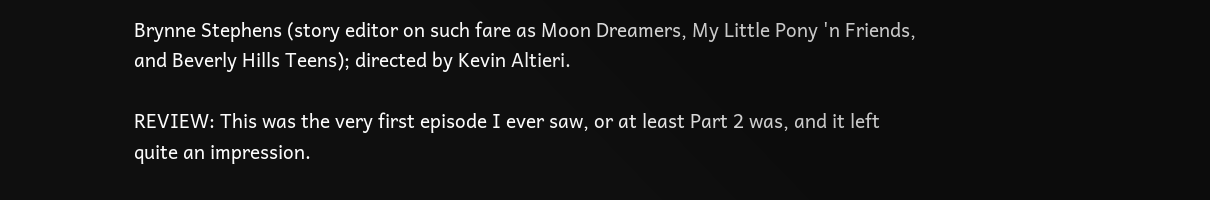Brynne Stephens (story editor on such fare as Moon Dreamers, My Little Pony 'n Friends, and Beverly Hills Teens); directed by Kevin Altieri.

REVIEW: This was the very first episode I ever saw, or at least Part 2 was, and it left quite an impression.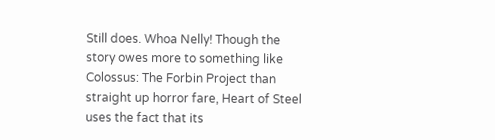Still does. Whoa Nelly! Though the story owes more to something like Colossus: The Forbin Project than straight up horror fare, Heart of Steel uses the fact that its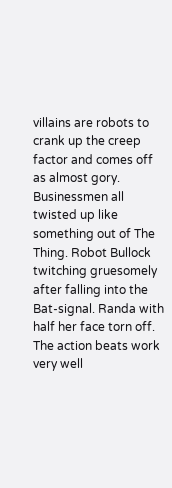villains are robots to crank up the creep factor and comes off as almost gory. Businessmen all twisted up like something out of The Thing. Robot Bullock twitching gruesomely after falling into the Bat-signal. Randa with half her face torn off. The action beats work very well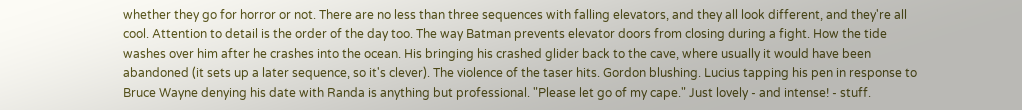whether they go for horror or not. There are no less than three sequences with falling elevators, and they all look different, and they're all cool. Attention to detail is the order of the day too. The way Batman prevents elevator doors from closing during a fight. How the tide washes over him after he crashes into the ocean. His bringing his crashed glider back to the cave, where usually it would have been abandoned (it sets up a later sequence, so it's clever). The violence of the taser hits. Gordon blushing. Lucius tapping his pen in response to Bruce Wayne denying his date with Randa is anything but professional. "Please let go of my cape." Just lovely - and intense! - stuff.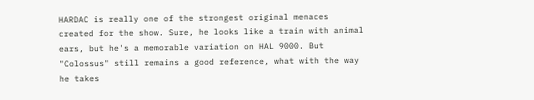HARDAC is really one of the strongest original menaces created for the show. Sure, he looks like a train with animal ears, but he's a memorable variation on HAL 9000. But "Colossus" still remains a good reference, what with the way he takes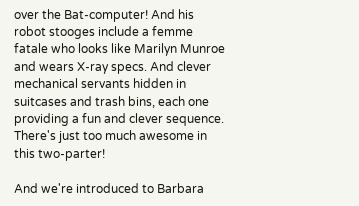over the Bat-computer! And his robot stooges include a femme fatale who looks like Marilyn Munroe and wears X-ray specs. And clever mechanical servants hidden in suitcases and trash bins, each one providing a fun and clever sequence. There's just too much awesome in this two-parter!

And we're introduced to Barbara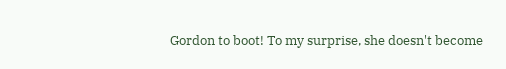Gordon to boot! To my surprise, she doesn't become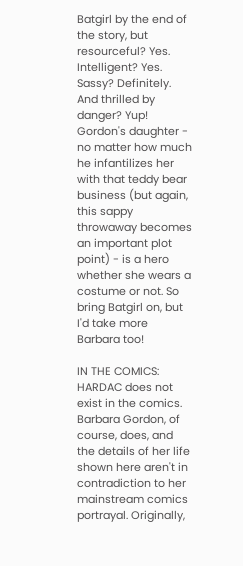Batgirl by the end of the story, but resourceful? Yes. Intelligent? Yes. Sassy? Definitely. And thrilled by danger? Yup! Gordon's daughter - no matter how much he infantilizes her with that teddy bear business (but again, this sappy throwaway becomes an important plot point) - is a hero whether she wears a costume or not. So bring Batgirl on, but I'd take more Barbara too!

IN THE COMICS: HARDAC does not exist in the comics. Barbara Gordon, of course, does, and the details of her life shown here aren't in contradiction to her mainstream comics portrayal. Originally,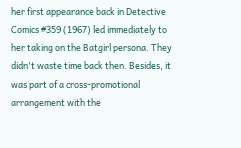her first appearance back in Detective Comics #359 (1967) led immediately to her taking on the Batgirl persona. They didn't waste time back then. Besides, it was part of a cross-promotional arrangement with the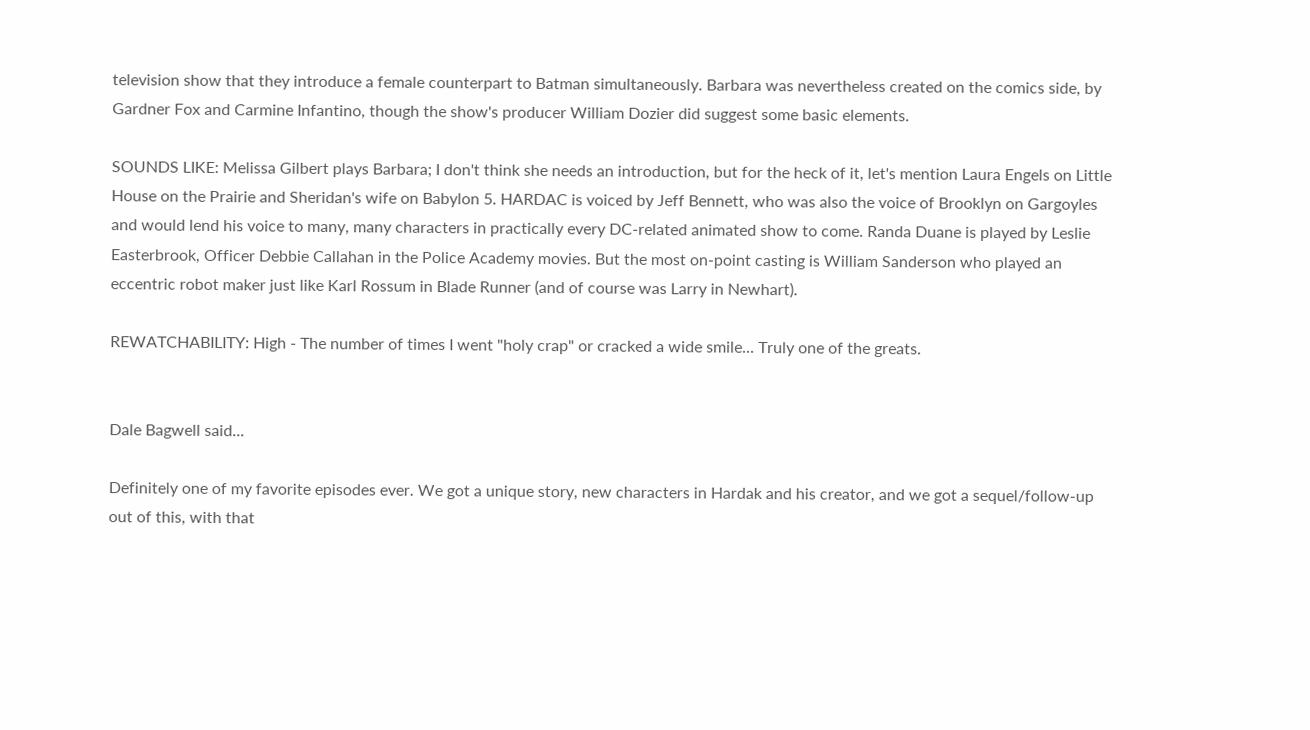television show that they introduce a female counterpart to Batman simultaneously. Barbara was nevertheless created on the comics side, by Gardner Fox and Carmine Infantino, though the show's producer William Dozier did suggest some basic elements.

SOUNDS LIKE: Melissa Gilbert plays Barbara; I don't think she needs an introduction, but for the heck of it, let's mention Laura Engels on Little House on the Prairie and Sheridan's wife on Babylon 5. HARDAC is voiced by Jeff Bennett, who was also the voice of Brooklyn on Gargoyles and would lend his voice to many, many characters in practically every DC-related animated show to come. Randa Duane is played by Leslie Easterbrook, Officer Debbie Callahan in the Police Academy movies. But the most on-point casting is William Sanderson who played an eccentric robot maker just like Karl Rossum in Blade Runner (and of course was Larry in Newhart).

REWATCHABILITY: High - The number of times I went "holy crap" or cracked a wide smile... Truly one of the greats.


Dale Bagwell said...

Definitely one of my favorite episodes ever. We got a unique story, new characters in Hardak and his creator, and we got a sequel/follow-up out of this, with that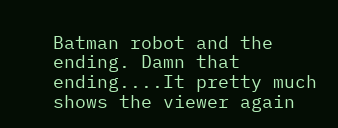Batman robot and the ending. Damn that ending....It pretty much shows the viewer again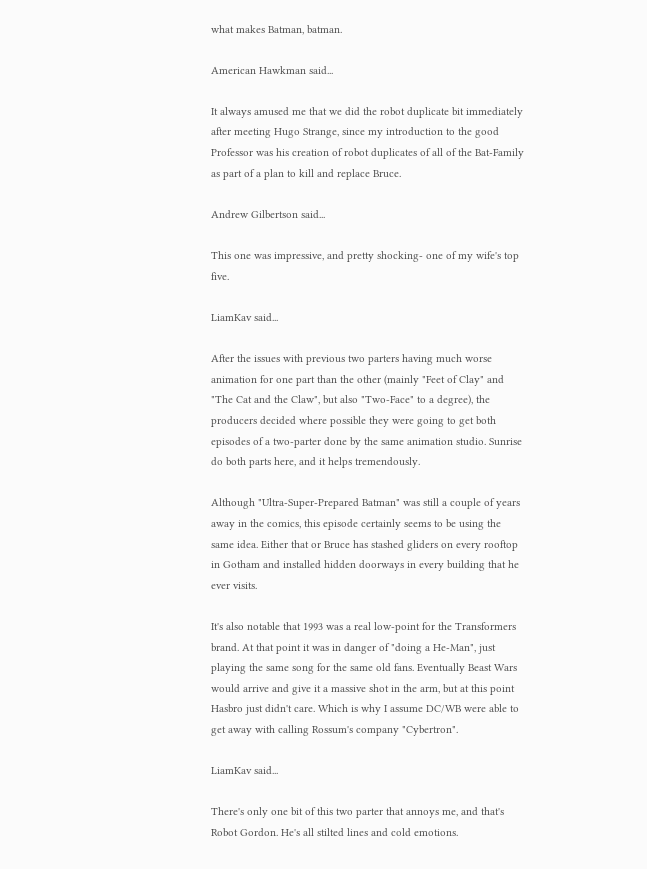what makes Batman, batman.

American Hawkman said...

It always amused me that we did the robot duplicate bit immediately after meeting Hugo Strange, since my introduction to the good Professor was his creation of robot duplicates of all of the Bat-Family as part of a plan to kill and replace Bruce.

Andrew Gilbertson said...

This one was impressive, and pretty shocking- one of my wife's top five.

LiamKav said...

After the issues with previous two parters having much worse animation for one part than the other (mainly "Feet of Clay" and "The Cat and the Claw", but also "Two-Face" to a degree), the producers decided where possible they were going to get both episodes of a two-parter done by the same animation studio. Sunrise do both parts here, and it helps tremendously.

Although "Ultra-Super-Prepared Batman" was still a couple of years away in the comics, this episode certainly seems to be using the same idea. Either that or Bruce has stashed gliders on every rooftop in Gotham and installed hidden doorways in every building that he ever visits.

It's also notable that 1993 was a real low-point for the Transformers brand. At that point it was in danger of "doing a He-Man", just playing the same song for the same old fans. Eventually Beast Wars would arrive and give it a massive shot in the arm, but at this point Hasbro just didn't care. Which is why I assume DC/WB were able to get away with calling Rossum's company "Cybertron".

LiamKav said...

There's only one bit of this two parter that annoys me, and that's Robot Gordon. He's all stilted lines and cold emotions.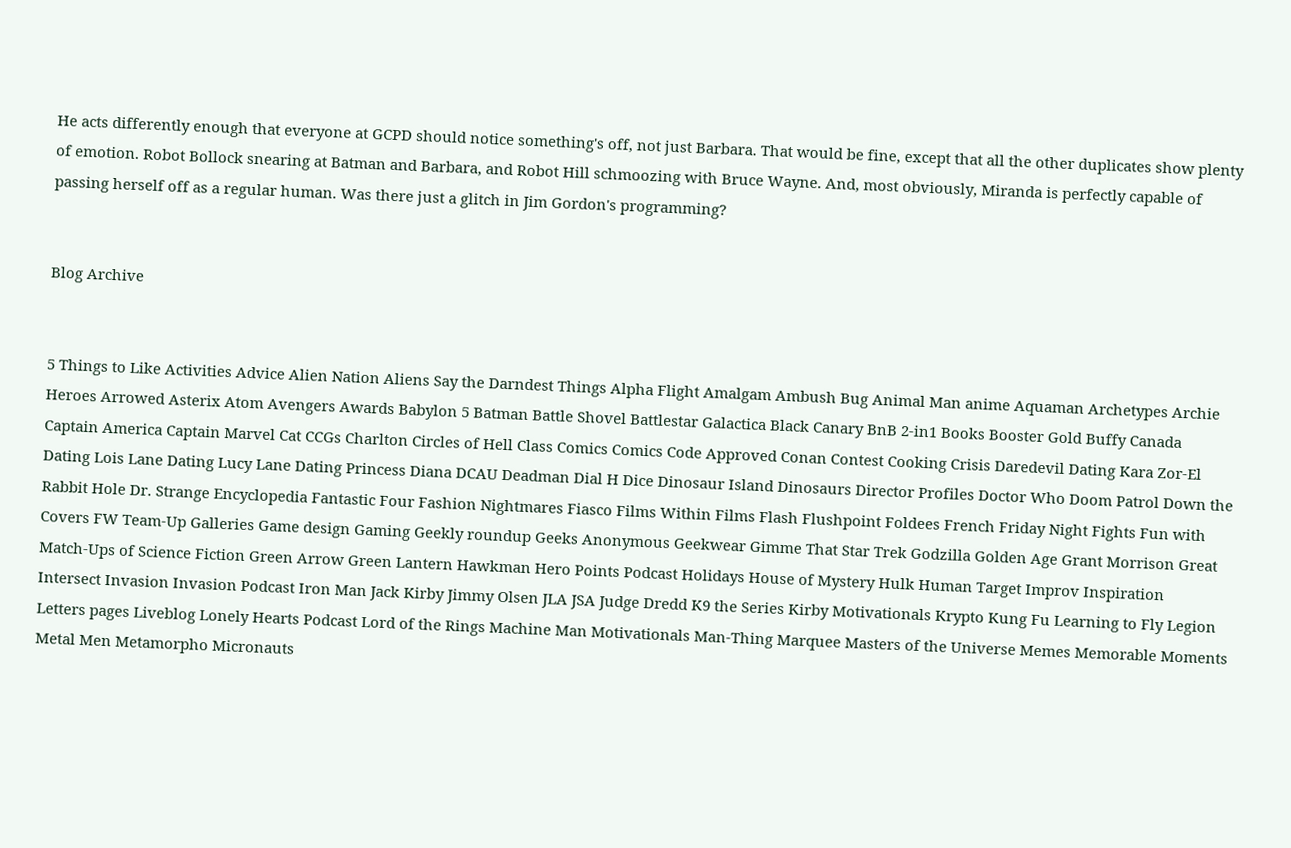He acts differently enough that everyone at GCPD should notice something's off, not just Barbara. That would be fine, except that all the other duplicates show plenty of emotion. Robot Bollock snearing at Batman and Barbara, and Robot Hill schmoozing with Bruce Wayne. And, most obviously, Miranda is perfectly capable of passing herself off as a regular human. Was there just a glitch in Jim Gordon's programming?


Blog Archive


5 Things to Like Activities Advice Alien Nation Aliens Say the Darndest Things Alpha Flight Amalgam Ambush Bug Animal Man anime Aquaman Archetypes Archie Heroes Arrowed Asterix Atom Avengers Awards Babylon 5 Batman Battle Shovel Battlestar Galactica Black Canary BnB 2-in1 Books Booster Gold Buffy Canada Captain America Captain Marvel Cat CCGs Charlton Circles of Hell Class Comics Comics Code Approved Conan Contest Cooking Crisis Daredevil Dating Kara Zor-El Dating Lois Lane Dating Lucy Lane Dating Princess Diana DCAU Deadman Dial H Dice Dinosaur Island Dinosaurs Director Profiles Doctor Who Doom Patrol Down the Rabbit Hole Dr. Strange Encyclopedia Fantastic Four Fashion Nightmares Fiasco Films Within Films Flash Flushpoint Foldees French Friday Night Fights Fun with Covers FW Team-Up Galleries Game design Gaming Geekly roundup Geeks Anonymous Geekwear Gimme That Star Trek Godzilla Golden Age Grant Morrison Great Match-Ups of Science Fiction Green Arrow Green Lantern Hawkman Hero Points Podcast Holidays House of Mystery Hulk Human Target Improv Inspiration Intersect Invasion Invasion Podcast Iron Man Jack Kirby Jimmy Olsen JLA JSA Judge Dredd K9 the Series Kirby Motivationals Krypto Kung Fu Learning to Fly Legion Letters pages Liveblog Lonely Hearts Podcast Lord of the Rings Machine Man Motivationals Man-Thing Marquee Masters of the Universe Memes Memorable Moments Metal Men Metamorpho Micronauts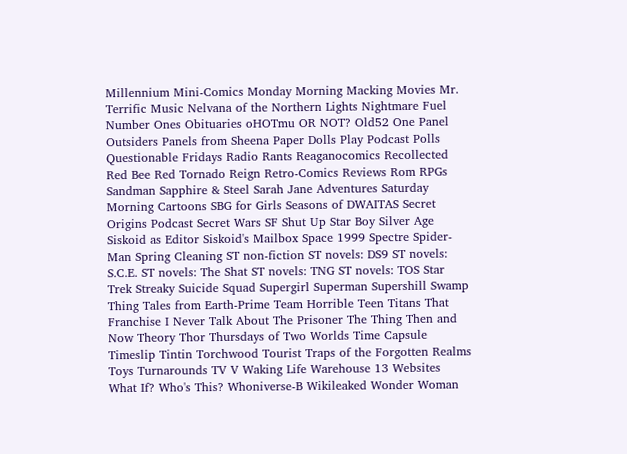Millennium Mini-Comics Monday Morning Macking Movies Mr. Terrific Music Nelvana of the Northern Lights Nightmare Fuel Number Ones Obituaries oHOTmu OR NOT? Old52 One Panel Outsiders Panels from Sheena Paper Dolls Play Podcast Polls Questionable Fridays Radio Rants Reaganocomics Recollected Red Bee Red Tornado Reign Retro-Comics Reviews Rom RPGs Sandman Sapphire & Steel Sarah Jane Adventures Saturday Morning Cartoons SBG for Girls Seasons of DWAITAS Secret Origins Podcast Secret Wars SF Shut Up Star Boy Silver Age Siskoid as Editor Siskoid's Mailbox Space 1999 Spectre Spider-Man Spring Cleaning ST non-fiction ST novels: DS9 ST novels: S.C.E. ST novels: The Shat ST novels: TNG ST novels: TOS Star Trek Streaky Suicide Squad Supergirl Superman Supershill Swamp Thing Tales from Earth-Prime Team Horrible Teen Titans That Franchise I Never Talk About The Prisoner The Thing Then and Now Theory Thor Thursdays of Two Worlds Time Capsule Timeslip Tintin Torchwood Tourist Traps of the Forgotten Realms Toys Turnarounds TV V Waking Life Warehouse 13 Websites What If? Who's This? Whoniverse-B Wikileaked Wonder Woman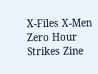X-Files X-Men Zero Hour Strikes Zine